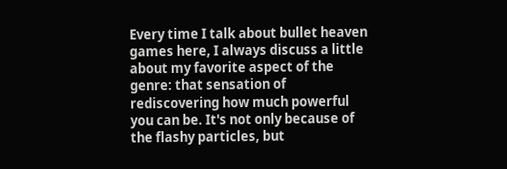Every time I talk about bullet heaven games here, I always discuss a little about my favorite aspect of the genre: that sensation of rediscovering how much powerful you can be. It's not only because of the flashy particles, but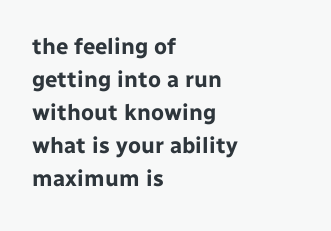the feeling of getting into a run without knowing what is your ability maximum is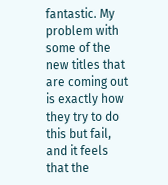fantastic. My problem with some of the new titles that are coming out is exactly how they try to do this but fail, and it feels that the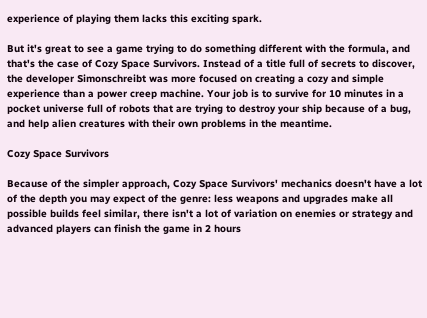experience of playing them lacks this exciting spark.

But it's great to see a game trying to do something different with the formula, and that's the case of Cozy Space Survivors. Instead of a title full of secrets to discover, the developer Simonschreibt was more focused on creating a cozy and simple experience than a power creep machine. Your job is to survive for 10 minutes in a pocket universe full of robots that are trying to destroy your ship because of a bug, and help alien creatures with their own problems in the meantime.

Cozy Space Survivors

Because of the simpler approach, Cozy Space Survivors' mechanics doesn't have a lot of the depth you may expect of the genre: less weapons and upgrades make all possible builds feel similar, there isn't a lot of variation on enemies or strategy and advanced players can finish the game in 2 hours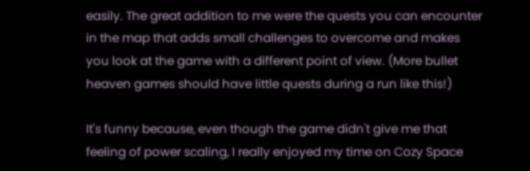easily. The great addition to me were the quests you can encounter in the map that adds small challenges to overcome and makes you look at the game with a different point of view. (More bullet heaven games should have little quests during a run like this!)

It's funny because, even though the game didn't give me that feeling of power scaling, I really enjoyed my time on Cozy Space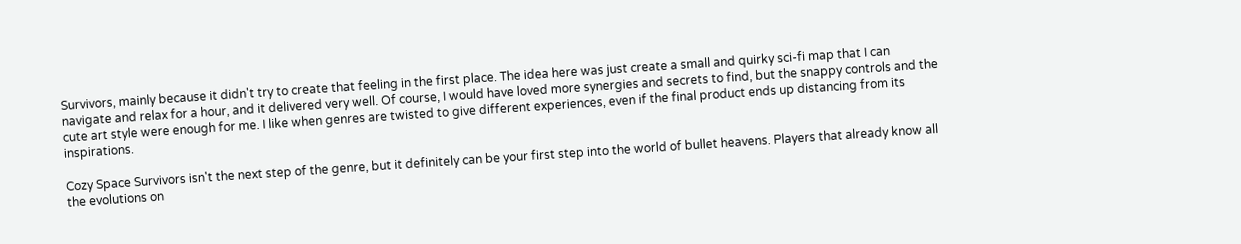Survivors, mainly because it didn't try to create that feeling in the first place. The idea here was just create a small and quirky sci-fi map that I can navigate and relax for a hour, and it delivered very well. Of course, I would have loved more synergies and secrets to find, but the snappy controls and the cute art style were enough for me. I like when genres are twisted to give different experiences, even if the final product ends up distancing from its inspirations.

Cozy Space Survivors isn't the next step of the genre, but it definitely can be your first step into the world of bullet heavens. Players that already know all the evolutions on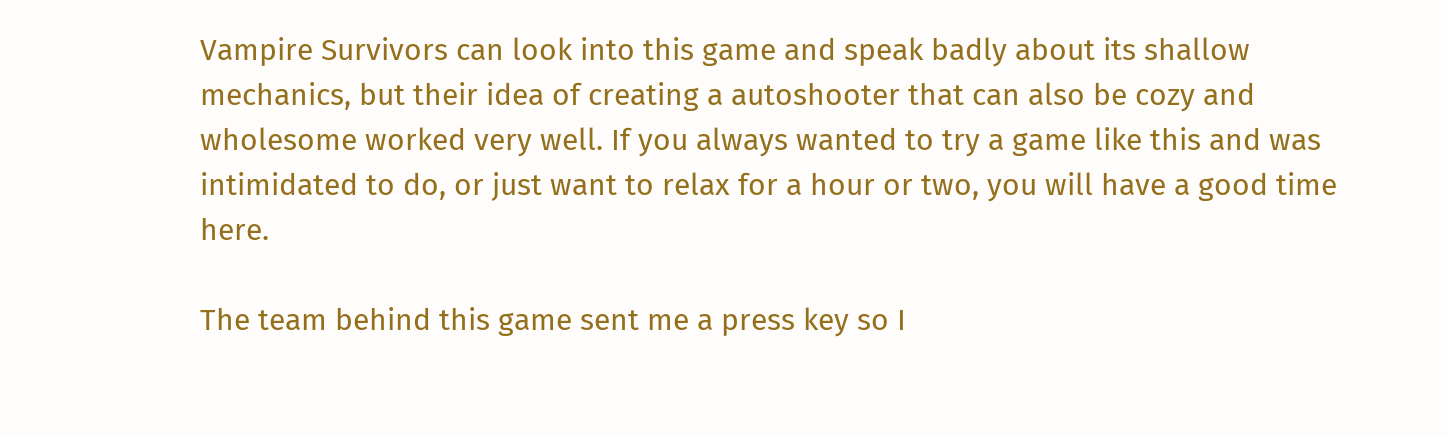Vampire Survivors can look into this game and speak badly about its shallow mechanics, but their idea of creating a autoshooter that can also be cozy and wholesome worked very well. If you always wanted to try a game like this and was intimidated to do, or just want to relax for a hour or two, you will have a good time here.

The team behind this game sent me a press key so I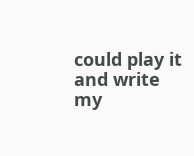could play it and write my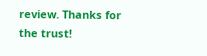review. Thanks for the trust!